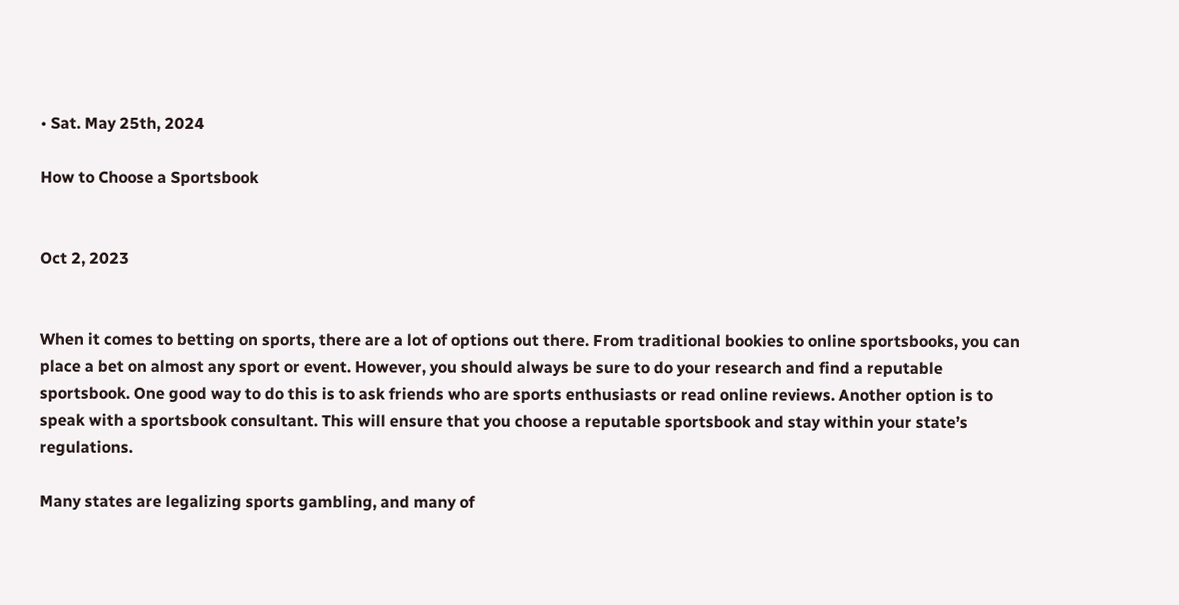• Sat. May 25th, 2024

How to Choose a Sportsbook


Oct 2, 2023


When it comes to betting on sports, there are a lot of options out there. From traditional bookies to online sportsbooks, you can place a bet on almost any sport or event. However, you should always be sure to do your research and find a reputable sportsbook. One good way to do this is to ask friends who are sports enthusiasts or read online reviews. Another option is to speak with a sportsbook consultant. This will ensure that you choose a reputable sportsbook and stay within your state’s regulations.

Many states are legalizing sports gambling, and many of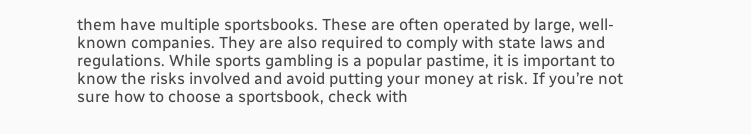them have multiple sportsbooks. These are often operated by large, well-known companies. They are also required to comply with state laws and regulations. While sports gambling is a popular pastime, it is important to know the risks involved and avoid putting your money at risk. If you’re not sure how to choose a sportsbook, check with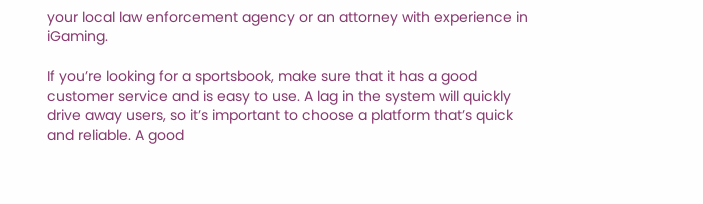your local law enforcement agency or an attorney with experience in iGaming.

If you’re looking for a sportsbook, make sure that it has a good customer service and is easy to use. A lag in the system will quickly drive away users, so it’s important to choose a platform that’s quick and reliable. A good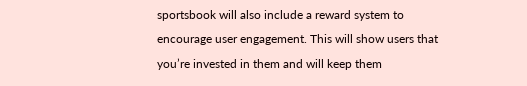sportsbook will also include a reward system to encourage user engagement. This will show users that you’re invested in them and will keep them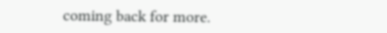coming back for more.